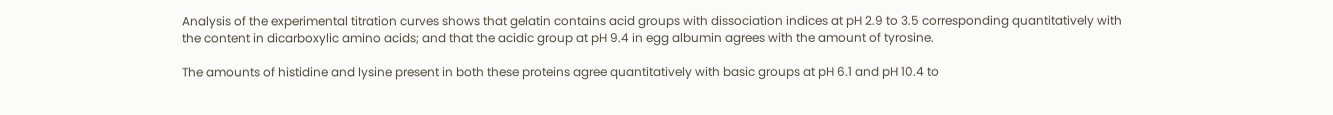Analysis of the experimental titration curves shows that gelatin contains acid groups with dissociation indices at pH 2.9 to 3.5 corresponding quantitatively with the content in dicarboxylic amino acids; and that the acidic group at pH 9.4 in egg albumin agrees with the amount of tyrosine.

The amounts of histidine and lysine present in both these proteins agree quantitatively with basic groups at pH 6.1 and pH 10.4 to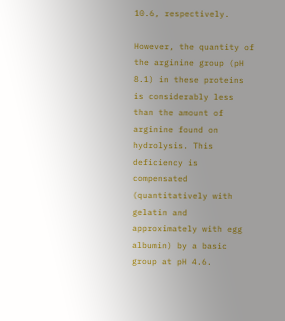10.6, respectively.

However, the quantity of the arginine group (pH 8.1) in these proteins is considerably less than the amount of arginine found on hydrolysis. This deficiency is compensated (quantitatively with gelatin and approximately with egg albumin) by a basic group at pH 4.6.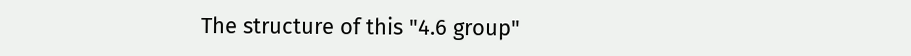The structure of this "4.6 group"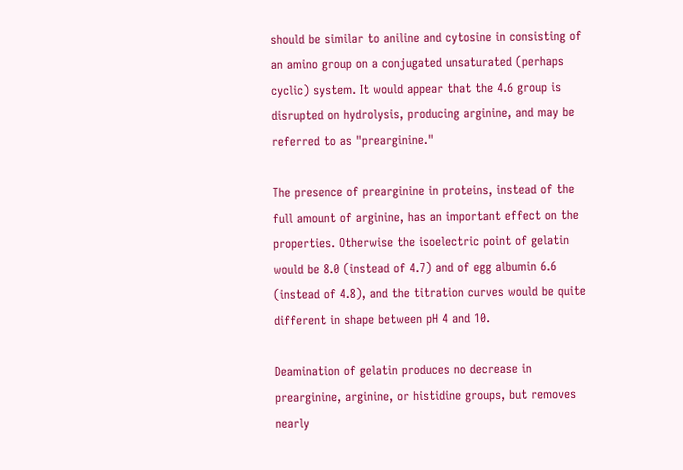should be similar to aniline and cytosine in consisting of an amino group on a conjugated unsaturated (perhaps cyclic) system. It would appear that the 4.6 group is disrupted on hydrolysis, producing arginine, and may be referred to as "prearginine."

The presence of prearginine in proteins, instead of the full amount of arginine, has an important effect on the properties. Otherwise the isoelectric point of gelatin would be 8.0 (instead of 4.7) and of egg albumin 6.6 (instead of 4.8), and the titration curves would be quite different in shape between pH 4 and 10.

Deamination of gelatin produces no decrease in prearginine, arginine, or histidine groups, but removes nearly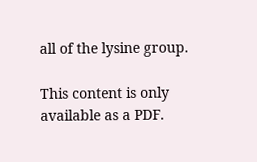all of the lysine group.

This content is only available as a PDF.